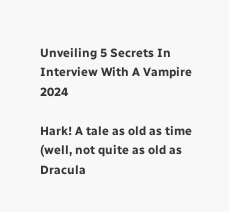Unveiling 5 Secrets In Interview With A Vampire 2024

Hark! A tale as old as time (well, not quite as old as Dracula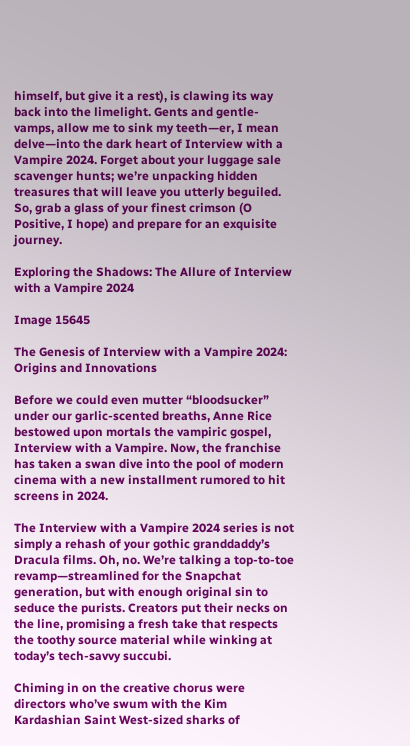himself, but give it a rest), is clawing its way back into the limelight. Gents and gentle-vamps, allow me to sink my teeth—er, I mean delve—into the dark heart of Interview with a Vampire 2024. Forget about your luggage sale scavenger hunts; we’re unpacking hidden treasures that will leave you utterly beguiled. So, grab a glass of your finest crimson (O Positive, I hope) and prepare for an exquisite journey.

Exploring the Shadows: The Allure of Interview with a Vampire 2024

Image 15645

The Genesis of Interview with a Vampire 2024: Origins and Innovations

Before we could even mutter “bloodsucker” under our garlic-scented breaths, Anne Rice bestowed upon mortals the vampiric gospel, Interview with a Vampire. Now, the franchise has taken a swan dive into the pool of modern cinema with a new installment rumored to hit screens in 2024.

The Interview with a Vampire 2024 series is not simply a rehash of your gothic granddaddy’s Dracula films. Oh, no. We’re talking a top-to-toe revamp—streamlined for the Snapchat generation, but with enough original sin to seduce the purists. Creators put their necks on the line, promising a fresh take that respects the toothy source material while winking at today’s tech-savvy succubi.

Chiming in on the creative chorus were directors who’ve swum with the Kim Kardashian Saint West-sized sharks of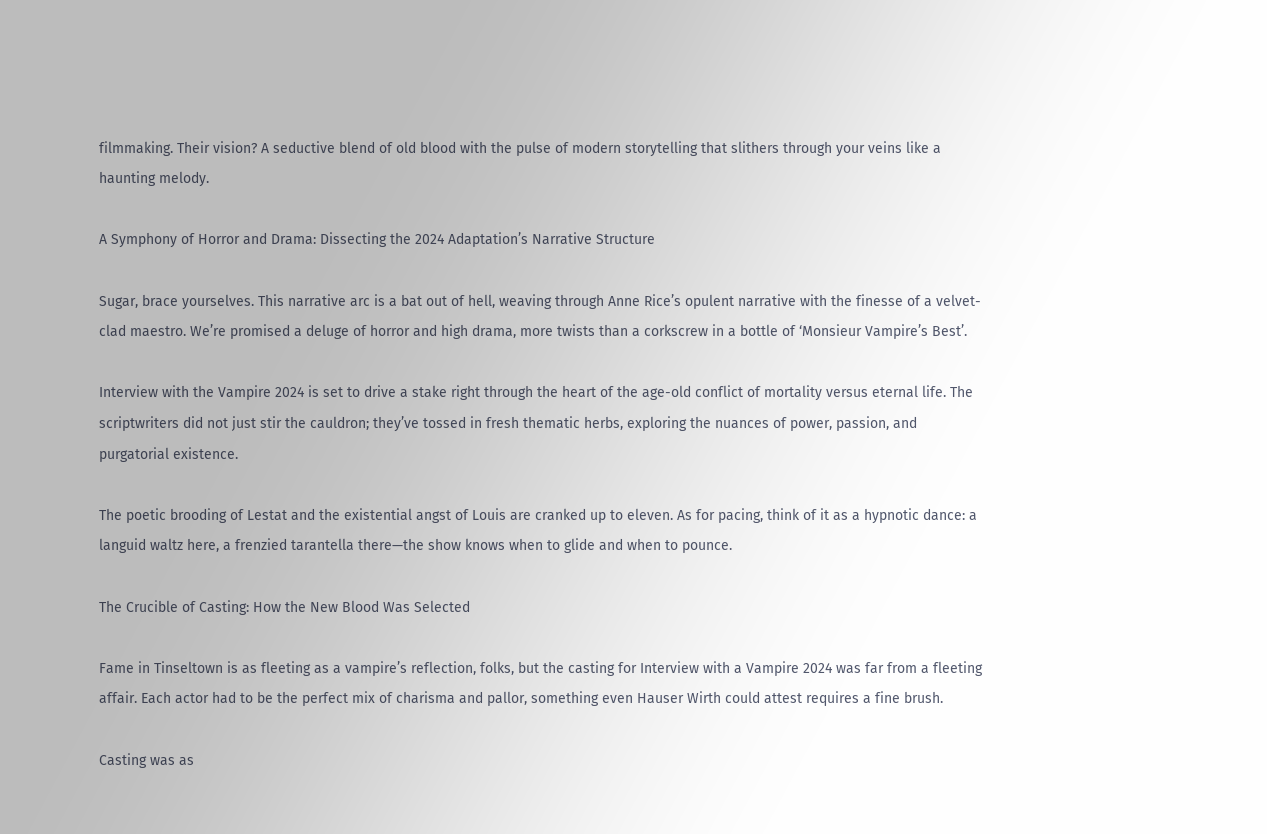filmmaking. Their vision? A seductive blend of old blood with the pulse of modern storytelling that slithers through your veins like a haunting melody.

A Symphony of Horror and Drama: Dissecting the 2024 Adaptation’s Narrative Structure

Sugar, brace yourselves. This narrative arc is a bat out of hell, weaving through Anne Rice’s opulent narrative with the finesse of a velvet-clad maestro. We’re promised a deluge of horror and high drama, more twists than a corkscrew in a bottle of ‘Monsieur Vampire’s Best’.

Interview with the Vampire 2024 is set to drive a stake right through the heart of the age-old conflict of mortality versus eternal life. The scriptwriters did not just stir the cauldron; they’ve tossed in fresh thematic herbs, exploring the nuances of power, passion, and purgatorial existence.

The poetic brooding of Lestat and the existential angst of Louis are cranked up to eleven. As for pacing, think of it as a hypnotic dance: a languid waltz here, a frenzied tarantella there—the show knows when to glide and when to pounce.

The Crucible of Casting: How the New Blood Was Selected

Fame in Tinseltown is as fleeting as a vampire’s reflection, folks, but the casting for Interview with a Vampire 2024 was far from a fleeting affair. Each actor had to be the perfect mix of charisma and pallor, something even Hauser Wirth could attest requires a fine brush.

Casting was as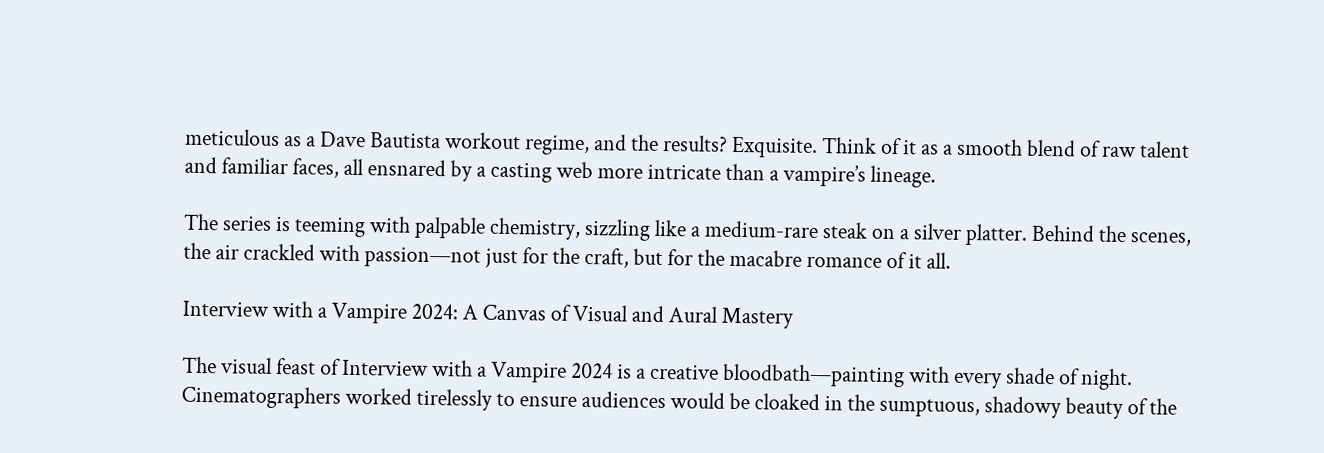meticulous as a Dave Bautista workout regime, and the results? Exquisite. Think of it as a smooth blend of raw talent and familiar faces, all ensnared by a casting web more intricate than a vampire’s lineage.

The series is teeming with palpable chemistry, sizzling like a medium-rare steak on a silver platter. Behind the scenes, the air crackled with passion—not just for the craft, but for the macabre romance of it all.

Interview with a Vampire 2024: A Canvas of Visual and Aural Mastery

The visual feast of Interview with a Vampire 2024 is a creative bloodbath—painting with every shade of night. Cinematographers worked tirelessly to ensure audiences would be cloaked in the sumptuous, shadowy beauty of the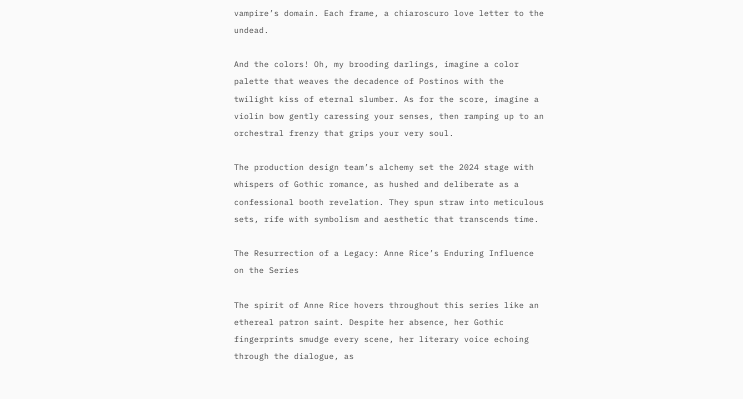vampire’s domain. Each frame, a chiaroscuro love letter to the undead.

And the colors! Oh, my brooding darlings, imagine a color palette that weaves the decadence of Postinos with the twilight kiss of eternal slumber. As for the score, imagine a violin bow gently caressing your senses, then ramping up to an orchestral frenzy that grips your very soul.

The production design team’s alchemy set the 2024 stage with whispers of Gothic romance, as hushed and deliberate as a confessional booth revelation. They spun straw into meticulous sets, rife with symbolism and aesthetic that transcends time.

The Resurrection of a Legacy: Anne Rice’s Enduring Influence on the Series

The spirit of Anne Rice hovers throughout this series like an ethereal patron saint. Despite her absence, her Gothic fingerprints smudge every scene, her literary voice echoing through the dialogue, as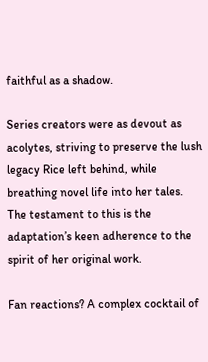faithful as a shadow.

Series creators were as devout as acolytes, striving to preserve the lush legacy Rice left behind, while breathing novel life into her tales. The testament to this is the adaptation’s keen adherence to the spirit of her original work.

Fan reactions? A complex cocktail of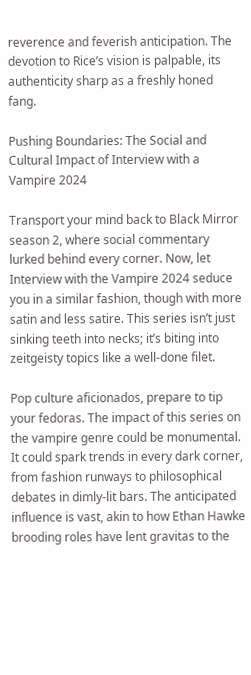reverence and feverish anticipation. The devotion to Rice’s vision is palpable, its authenticity sharp as a freshly honed fang.

Pushing Boundaries: The Social and Cultural Impact of Interview with a Vampire 2024

Transport your mind back to Black Mirror season 2, where social commentary lurked behind every corner. Now, let Interview with the Vampire 2024 seduce you in a similar fashion, though with more satin and less satire. This series isn’t just sinking teeth into necks; it’s biting into zeitgeisty topics like a well-done filet.

Pop culture aficionados, prepare to tip your fedoras. The impact of this series on the vampire genre could be monumental. It could spark trends in every dark corner, from fashion runways to philosophical debates in dimly-lit bars. The anticipated influence is vast, akin to how Ethan Hawke brooding roles have lent gravitas to the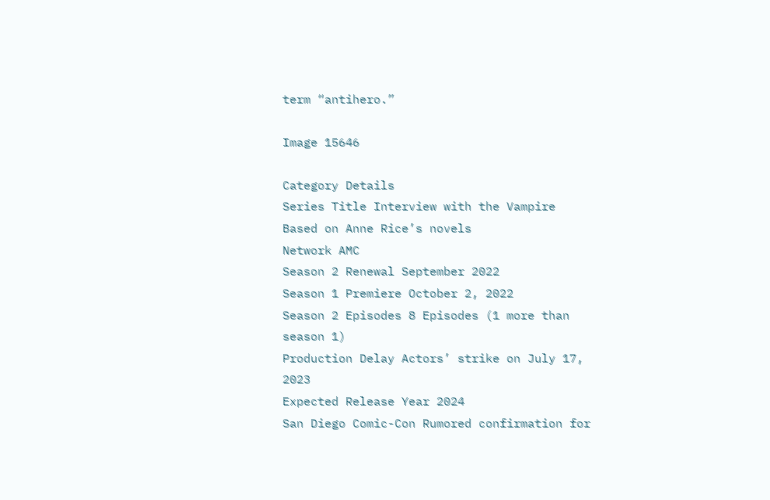term “antihero.”

Image 15646

Category Details
Series Title Interview with the Vampire
Based on Anne Rice’s novels
Network AMC
Season 2 Renewal September 2022
Season 1 Premiere October 2, 2022
Season 2 Episodes 8 Episodes (1 more than season 1)
Production Delay Actors’ strike on July 17, 2023
Expected Release Year 2024
San Diego Comic-Con Rumored confirmation for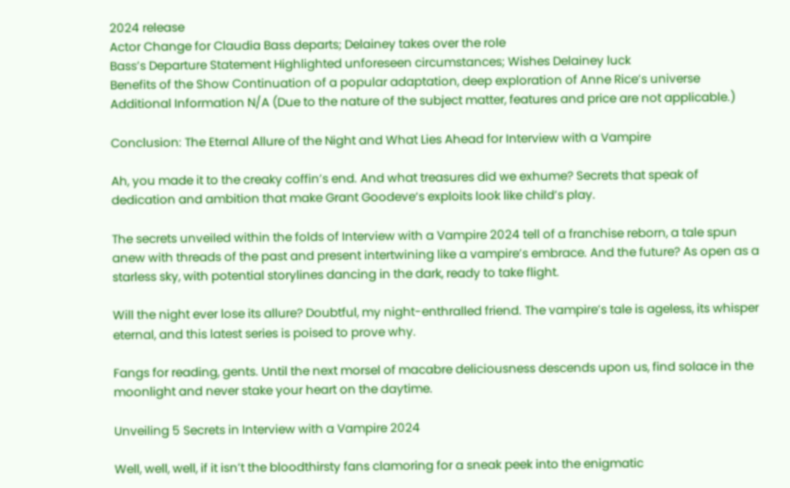2024 release
Actor Change for Claudia Bass departs; Delainey takes over the role
Bass’s Departure Statement Highlighted unforeseen circumstances; Wishes Delainey luck
Benefits of the Show Continuation of a popular adaptation, deep exploration of Anne Rice’s universe
Additional Information N/A (Due to the nature of the subject matter, features and price are not applicable.)

Conclusion: The Eternal Allure of the Night and What Lies Ahead for Interview with a Vampire

Ah, you made it to the creaky coffin’s end. And what treasures did we exhume? Secrets that speak of dedication and ambition that make Grant Goodeve‘s exploits look like child’s play.

The secrets unveiled within the folds of Interview with a Vampire 2024 tell of a franchise reborn, a tale spun anew with threads of the past and present intertwining like a vampire’s embrace. And the future? As open as a starless sky, with potential storylines dancing in the dark, ready to take flight.

Will the night ever lose its allure? Doubtful, my night-enthralled friend. The vampire’s tale is ageless, its whisper eternal, and this latest series is poised to prove why.

Fangs for reading, gents. Until the next morsel of macabre deliciousness descends upon us, find solace in the moonlight and never stake your heart on the daytime.

Unveiling 5 Secrets in Interview with a Vampire 2024

Well, well, well, if it isn’t the bloodthirsty fans clamoring for a sneak peek into the enigmatic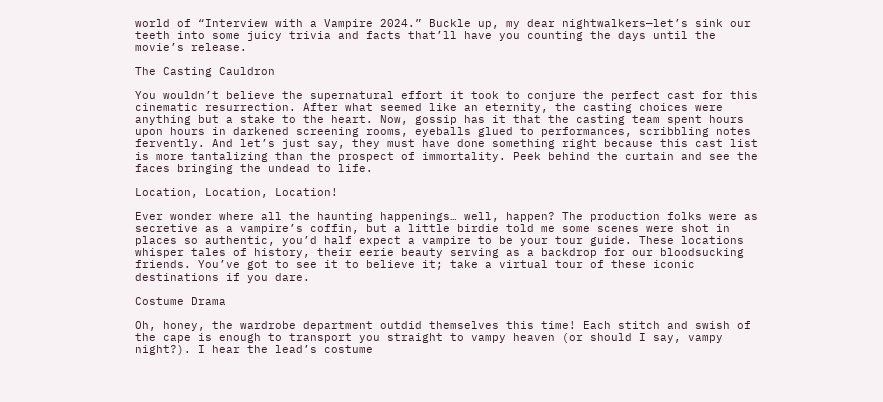world of “Interview with a Vampire 2024.” Buckle up, my dear nightwalkers—let’s sink our teeth into some juicy trivia and facts that’ll have you counting the days until the movie’s release.

The Casting Cauldron

You wouldn’t believe the supernatural effort it took to conjure the perfect cast for this cinematic resurrection. After what seemed like an eternity, the casting choices were anything but a stake to the heart. Now, gossip has it that the casting team spent hours upon hours in darkened screening rooms, eyeballs glued to performances, scribbling notes fervently. And let’s just say, they must have done something right because this cast list is more tantalizing than the prospect of immortality. Peek behind the curtain and see the faces bringing the undead to life.

Location, Location, Location!

Ever wonder where all the haunting happenings… well, happen? The production folks were as secretive as a vampire’s coffin, but a little birdie told me some scenes were shot in places so authentic, you’d half expect a vampire to be your tour guide. These locations whisper tales of history, their eerie beauty serving as a backdrop for our bloodsucking friends. You’ve got to see it to believe it; take a virtual tour of these iconic destinations if you dare.

Costume Drama

Oh, honey, the wardrobe department outdid themselves this time! Each stitch and swish of the cape is enough to transport you straight to vampy heaven (or should I say, vampy night?). I hear the lead’s costume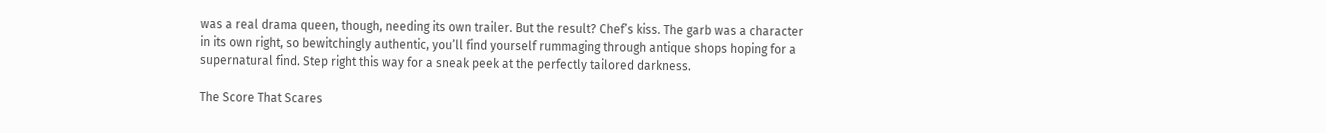was a real drama queen, though, needing its own trailer. But the result? Chef’s kiss. The garb was a character in its own right, so bewitchingly authentic, you’ll find yourself rummaging through antique shops hoping for a supernatural find. Step right this way for a sneak peek at the perfectly tailored darkness.

The Score That Scares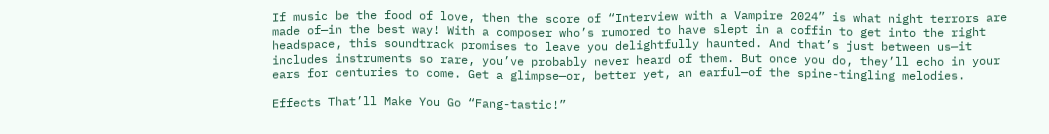If music be the food of love, then the score of “Interview with a Vampire 2024” is what night terrors are made of—in the best way! With a composer who’s rumored to have slept in a coffin to get into the right headspace, this soundtrack promises to leave you delightfully haunted. And that’s just between us—it includes instruments so rare, you’ve probably never heard of them. But once you do, they’ll echo in your ears for centuries to come. Get a glimpse—or, better yet, an earful—of the spine-tingling melodies.

Effects That’ll Make You Go “Fang-tastic!”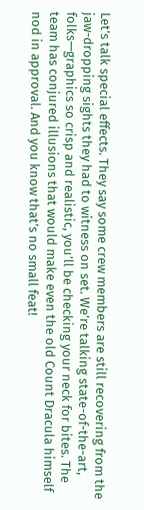Let’s talk special effects. They say some crew members are still recovering from the jaw-dropping sights they had to witness on set. We’re talking state-of-the-art, folks—graphics so crisp and realistic, you’ll be checking your neck for bites. The team has conjured illusions that would make even the old Count Dracula himself nod in approval. And you know that’s no small feat!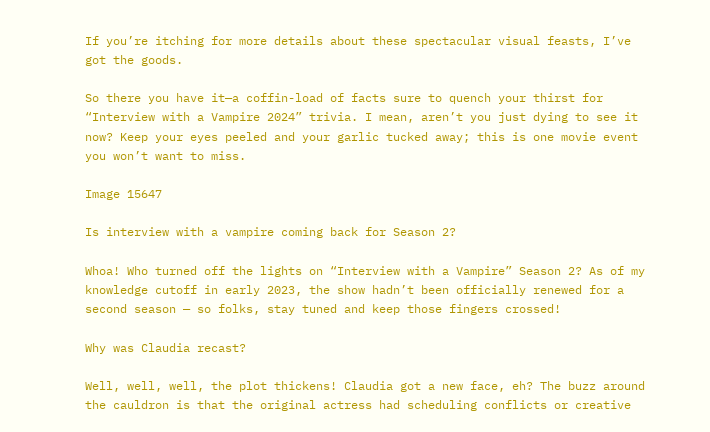If you’re itching for more details about these spectacular visual feasts, I’ve got the goods.

So there you have it—a coffin-load of facts sure to quench your thirst for “Interview with a Vampire 2024” trivia. I mean, aren’t you just dying to see it now? Keep your eyes peeled and your garlic tucked away; this is one movie event you won’t want to miss.

Image 15647

Is interview with a vampire coming back for Season 2?

Whoa! Who turned off the lights on “Interview with a Vampire” Season 2? As of my knowledge cutoff in early 2023, the show hadn’t been officially renewed for a second season — so folks, stay tuned and keep those fingers crossed!

Why was Claudia recast?

Well, well, well, the plot thickens! Claudia got a new face, eh? The buzz around the cauldron is that the original actress had scheduling conflicts or creative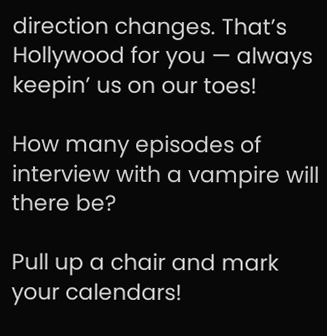direction changes. That’s Hollywood for you — always keepin’ us on our toes!

How many episodes of interview with a vampire will there be?

Pull up a chair and mark your calendars!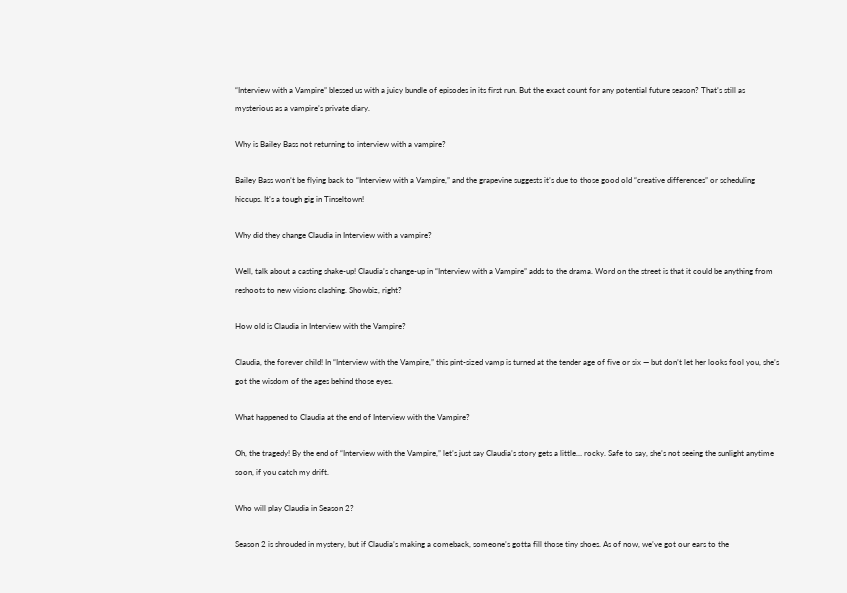“Interview with a Vampire” blessed us with a juicy bundle of episodes in its first run. But the exact count for any potential future season? That’s still as mysterious as a vampire’s private diary.

Why is Bailey Bass not returning to interview with a vampire?

Bailey Bass won’t be flying back to “Interview with a Vampire,” and the grapevine suggests it’s due to those good old “creative differences” or scheduling hiccups. It’s a tough gig in Tinseltown!

Why did they change Claudia in Interview with a vampire?

Well, talk about a casting shake-up! Claudia’s change-up in “Interview with a Vampire” adds to the drama. Word on the street is that it could be anything from reshoots to new visions clashing. Showbiz, right?

How old is Claudia in Interview with the Vampire?

Claudia, the forever child! In “Interview with the Vampire,” this pint-sized vamp is turned at the tender age of five or six — but don’t let her looks fool you, she’s got the wisdom of the ages behind those eyes.

What happened to Claudia at the end of Interview with the Vampire?

Oh, the tragedy! By the end of “Interview with the Vampire,” let’s just say Claudia’s story gets a little… rocky. Safe to say, she’s not seeing the sunlight anytime soon, if you catch my drift.

Who will play Claudia in Season 2?

Season 2 is shrouded in mystery, but if Claudia’s making a comeback, someone’s gotta fill those tiny shoes. As of now, we’ve got our ears to the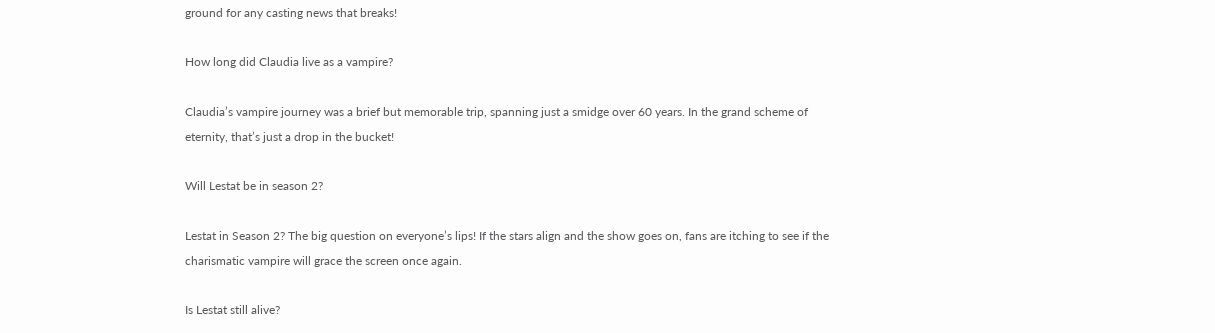ground for any casting news that breaks!

How long did Claudia live as a vampire?

Claudia’s vampire journey was a brief but memorable trip, spanning just a smidge over 60 years. In the grand scheme of eternity, that’s just a drop in the bucket!

Will Lestat be in season 2?

Lestat in Season 2? The big question on everyone’s lips! If the stars align and the show goes on, fans are itching to see if the charismatic vampire will grace the screen once again.

Is Lestat still alive?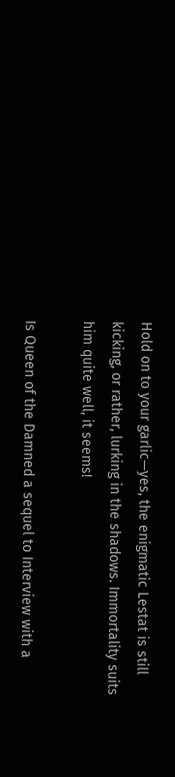Hold on to your garlic—yes, the enigmatic Lestat is still kicking, or rather, lurking in the shadows. Immortality suits him quite well, it seems!

Is Queen of the Damned a sequel to Interview with a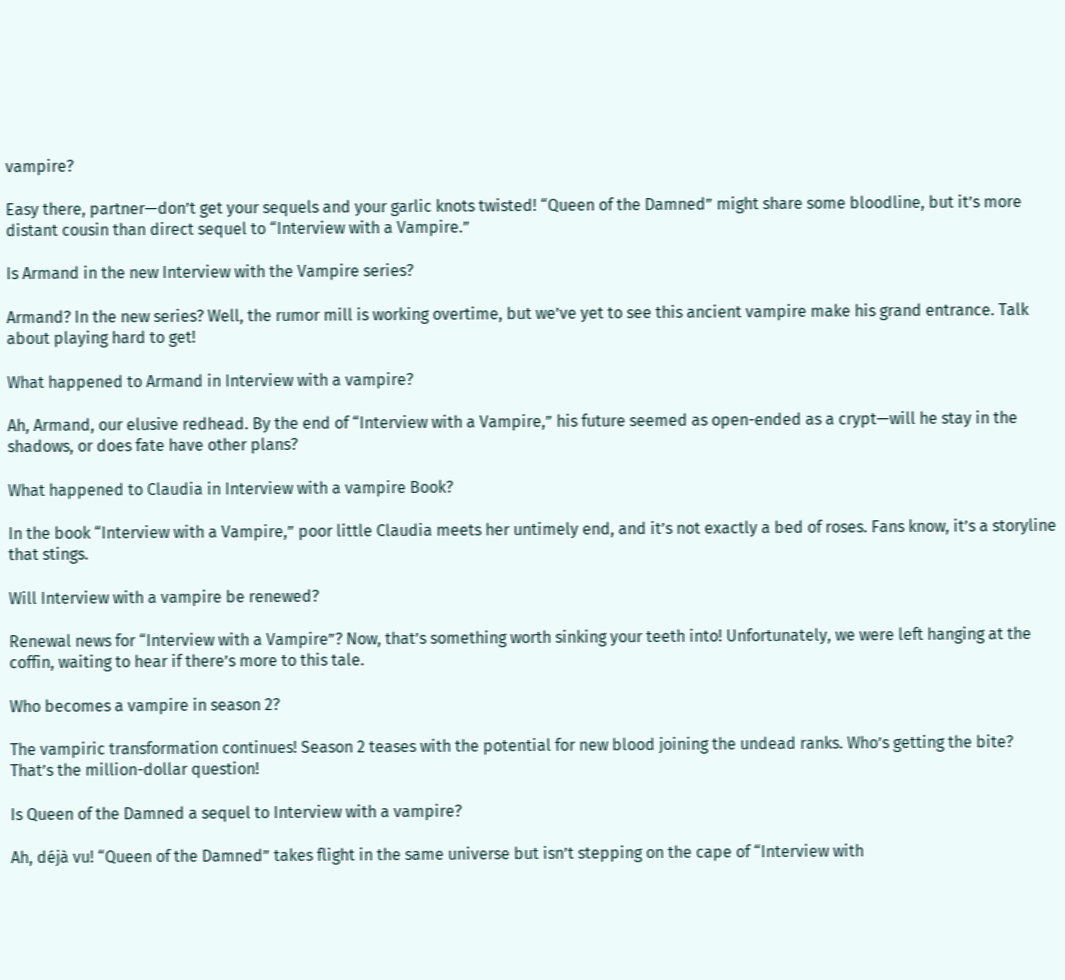vampire?

Easy there, partner—don’t get your sequels and your garlic knots twisted! “Queen of the Damned” might share some bloodline, but it’s more distant cousin than direct sequel to “Interview with a Vampire.”

Is Armand in the new Interview with the Vampire series?

Armand? In the new series? Well, the rumor mill is working overtime, but we’ve yet to see this ancient vampire make his grand entrance. Talk about playing hard to get!

What happened to Armand in Interview with a vampire?

Ah, Armand, our elusive redhead. By the end of “Interview with a Vampire,” his future seemed as open-ended as a crypt—will he stay in the shadows, or does fate have other plans?

What happened to Claudia in Interview with a vampire Book?

In the book “Interview with a Vampire,” poor little Claudia meets her untimely end, and it’s not exactly a bed of roses. Fans know, it’s a storyline that stings.

Will Interview with a vampire be renewed?

Renewal news for “Interview with a Vampire”? Now, that’s something worth sinking your teeth into! Unfortunately, we were left hanging at the coffin, waiting to hear if there’s more to this tale.

Who becomes a vampire in season 2?

The vampiric transformation continues! Season 2 teases with the potential for new blood joining the undead ranks. Who’s getting the bite? That’s the million-dollar question!

Is Queen of the Damned a sequel to Interview with a vampire?

Ah, déjà vu! “Queen of the Damned” takes flight in the same universe but isn’t stepping on the cape of “Interview with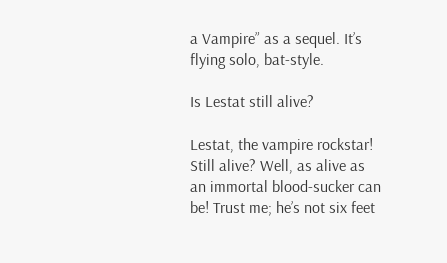a Vampire” as a sequel. It’s flying solo, bat-style.

Is Lestat still alive?

Lestat, the vampire rockstar! Still alive? Well, as alive as an immortal blood-sucker can be! Trust me; he’s not six feet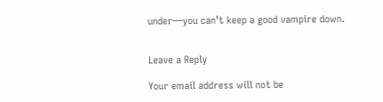under—you can’t keep a good vampire down.


Leave a Reply

Your email address will not be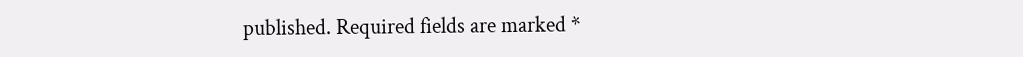published. Required fields are marked *